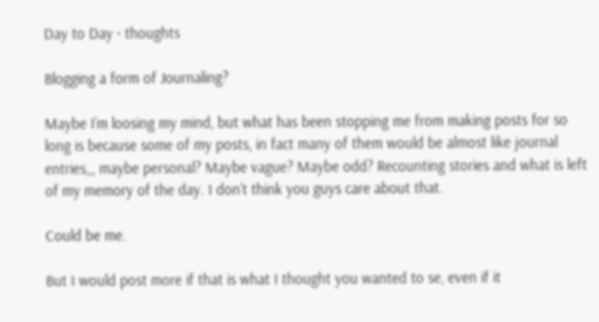Day to Day · thoughts

Blogging a form of Journaling?

Maybe I’m loosing my mind, but what has been stopping me from making posts for so long is because some of my posts, in fact many of them would be almost like journal entries,,, maybe personal? Maybe vague? Maybe odd? Recounting stories and what is left of my memory of the day. I don’t think you guys care about that.

Could be me.

But I would post more if that is what I thought you wanted to se, even if it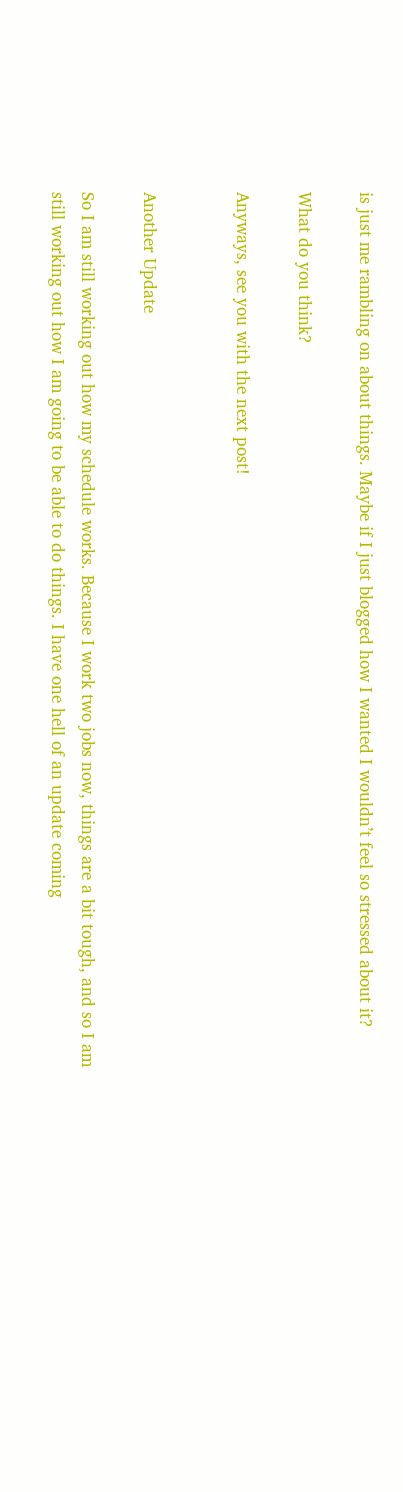is just me rambling on about things. Maybe if I just blogged how I wanted I wouldn’t feel so stressed about it?

What do you think?

Anyways, see you with the next post!


Another Update

So I am still working out how my schedule works. Because I work two jobs now, things are a bit tough, and so I am still working out how I am going to be able to do things. I have one hell of an update coming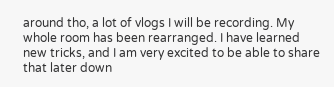around tho, a lot of vlogs I will be recording. My whole room has been rearranged. I have learned new tricks, and I am very excited to be able to share that later down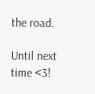the road.

Until next time <3!